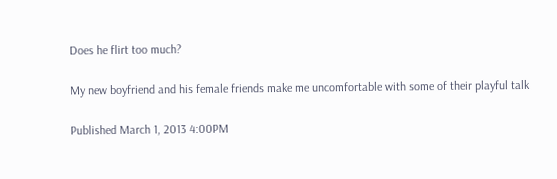Does he flirt too much?

My new boyfriend and his female friends make me uncomfortable with some of their playful talk

Published March 1, 2013 4:00PM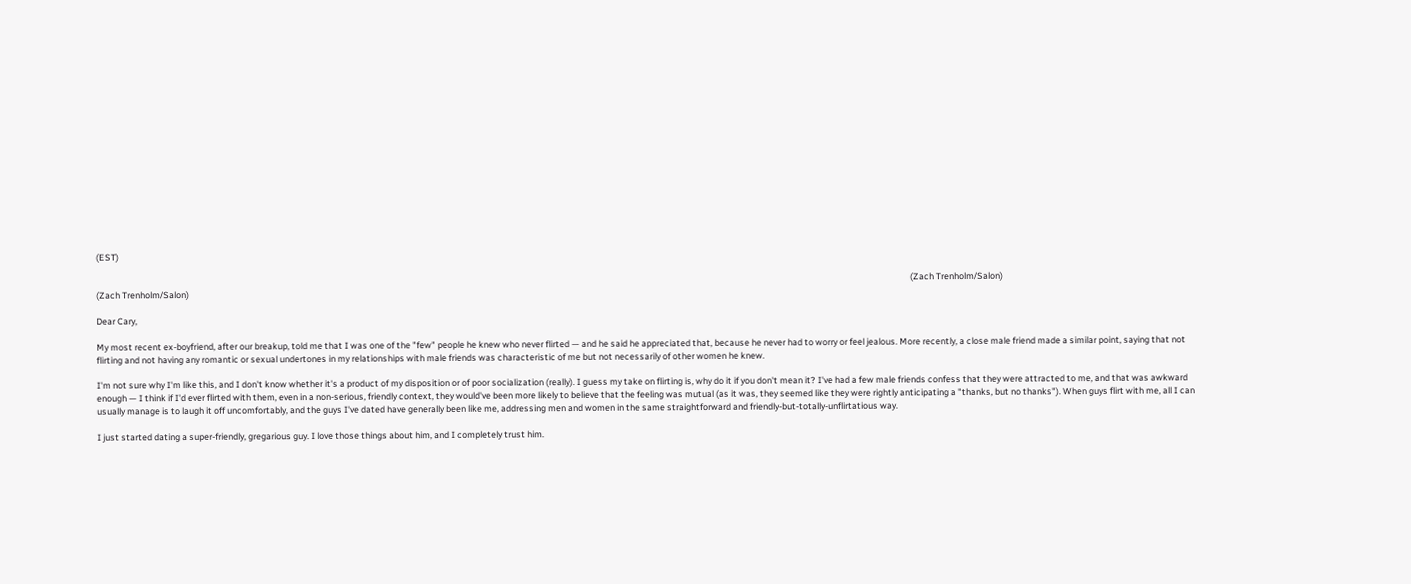(EST)

                                                                                                                                                                                                                                                                                                                                                                                                                       (Zach Trenholm/Salon)
(Zach Trenholm/Salon)

Dear Cary,

My most recent ex-boyfriend, after our breakup, told me that I was one of the "few" people he knew who never flirted — and he said he appreciated that, because he never had to worry or feel jealous. More recently, a close male friend made a similar point, saying that not flirting and not having any romantic or sexual undertones in my relationships with male friends was characteristic of me but not necessarily of other women he knew.

I'm not sure why I'm like this, and I don't know whether it's a product of my disposition or of poor socialization (really). I guess my take on flirting is, why do it if you don't mean it? I've had a few male friends confess that they were attracted to me, and that was awkward enough — I think if I'd ever flirted with them, even in a non-serious, friendly context, they would've been more likely to believe that the feeling was mutual (as it was, they seemed like they were rightly anticipating a "thanks, but no thanks"). When guys flirt with me, all I can usually manage is to laugh it off uncomfortably, and the guys I've dated have generally been like me, addressing men and women in the same straightforward and friendly-but-totally-unflirtatious way.

I just started dating a super-friendly, gregarious guy. I love those things about him, and I completely trust him.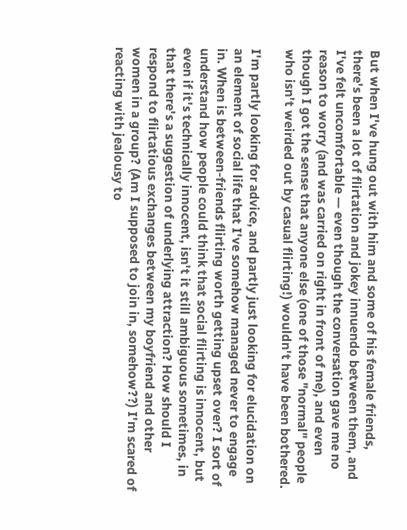But when I've hung out with him and some of his female friends, there's been a lot of flirtation and jokey innuendo between them, and I've felt uncomfortable — even though the conversation gave me no reason to worry (and was carried on right in front of me), and even though I got the sense that anyone else (one of those "normal" people who isn't weirded out by casual flirting!) wouldn't have been bothered.

I'm partly looking for advice, and partly just looking for elucidation on an element of social life that I've somehow managed never to engage in. When is between-friends flirting worth getting upset over? I sort of understand how people could think that social flirting is innocent, but even if it's technically innocent, isn't it still ambiguous sometimes, in that there's a suggestion of underlying attraction? How should I respond to flirtatious exchanges between my boyfriend and other women in a group? (Am I supposed to join in, somehow??) I'm scared of reacting with jealousy to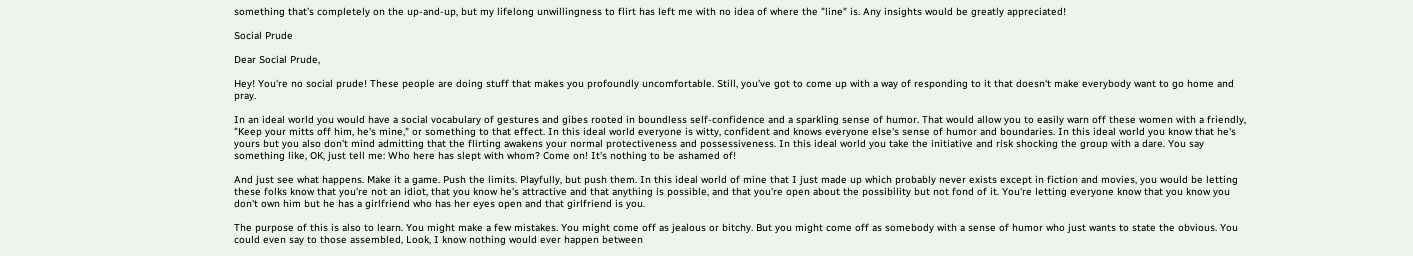something that's completely on the up-and-up, but my lifelong unwillingness to flirt has left me with no idea of where the "line" is. Any insights would be greatly appreciated!

Social Prude

Dear Social Prude,

Hey! You're no social prude! These people are doing stuff that makes you profoundly uncomfortable. Still, you've got to come up with a way of responding to it that doesn't make everybody want to go home and pray.

In an ideal world you would have a social vocabulary of gestures and gibes rooted in boundless self-confidence and a sparkling sense of humor. That would allow you to easily warn off these women with a friendly, "Keep your mitts off him, he's mine," or something to that effect. In this ideal world everyone is witty, confident and knows everyone else's sense of humor and boundaries. In this ideal world you know that he's yours but you also don't mind admitting that the flirting awakens your normal protectiveness and possessiveness. In this ideal world you take the initiative and risk shocking the group with a dare. You say something like, OK, just tell me: Who here has slept with whom? Come on! It's nothing to be ashamed of!

And just see what happens. Make it a game. Push the limits. Playfully, but push them. In this ideal world of mine that I just made up which probably never exists except in fiction and movies, you would be letting these folks know that you're not an idiot, that you know he's attractive and that anything is possible, and that you're open about the possibility but not fond of it. You're letting everyone know that you know you don't own him but he has a girlfriend who has her eyes open and that girlfriend is you.

The purpose of this is also to learn. You might make a few mistakes. You might come off as jealous or bitchy. But you might come off as somebody with a sense of humor who just wants to state the obvious. You could even say to those assembled, Look, I know nothing would ever happen between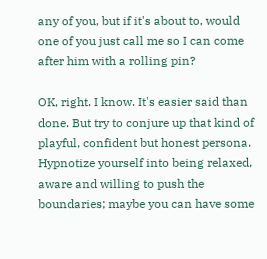any of you, but if it's about to, would one of you just call me so I can come after him with a rolling pin?

OK, right. I know. It's easier said than done. But try to conjure up that kind of playful, confident but honest persona. Hypnotize yourself into being relaxed, aware and willing to push the boundaries; maybe you can have some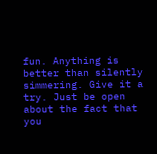fun. Anything is better than silently simmering. Give it a try. Just be open about the fact that you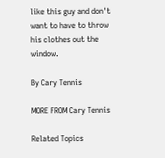like this guy and don't want to have to throw his clothes out the window.

By Cary Tennis

MORE FROM Cary Tennis

Related Topics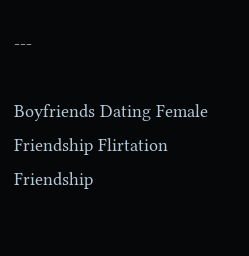---

Boyfriends Dating Female Friendship Flirtation Friendship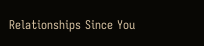Relationships Since You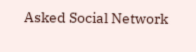Asked Social Network